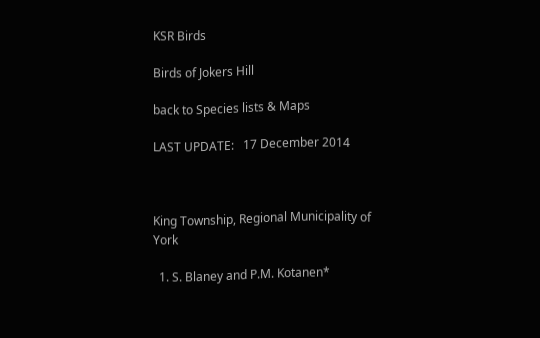KSR Birds

Birds of Jokers Hill

back to Species lists & Maps

LAST UPDATE:   17 December 2014



King Township, Regional Municipality of York

  1. S. Blaney and P.M. Kotanen*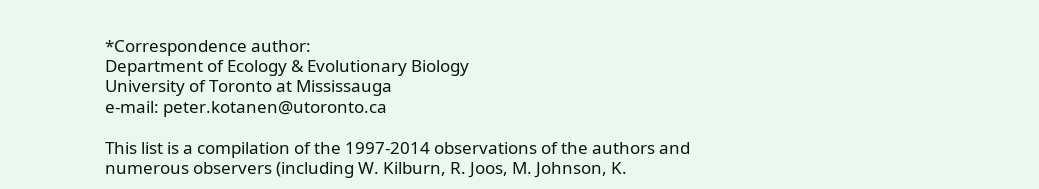*Correspondence author:
Department of Ecology & Evolutionary Biology
University of Toronto at Mississauga
e-mail: peter.kotanen@utoronto.ca

This list is a compilation of the 1997-2014 observations of the authors and numerous observers (including W. Kilburn, R. Joos, M. Johnson, K.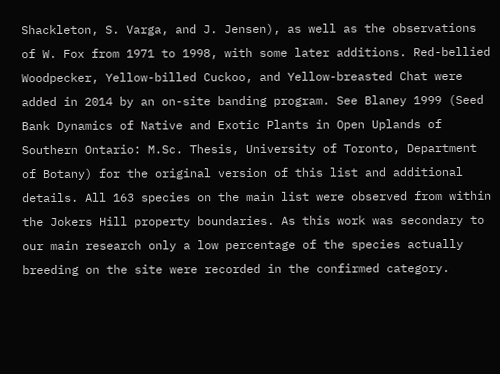Shackleton, S. Varga, and J. Jensen), as well as the observations of W. Fox from 1971 to 1998, with some later additions. Red-bellied Woodpecker, Yellow-billed Cuckoo, and Yellow-breasted Chat were added in 2014 by an on-site banding program. See Blaney 1999 (Seed Bank Dynamics of Native and Exotic Plants in Open Uplands of Southern Ontario: M.Sc. Thesis, University of Toronto, Department of Botany) for the original version of this list and additional details. All 163 species on the main list were observed from within the Jokers Hill property boundaries. As this work was secondary to our main research only a low percentage of the species actually breeding on the site were recorded in the confirmed category.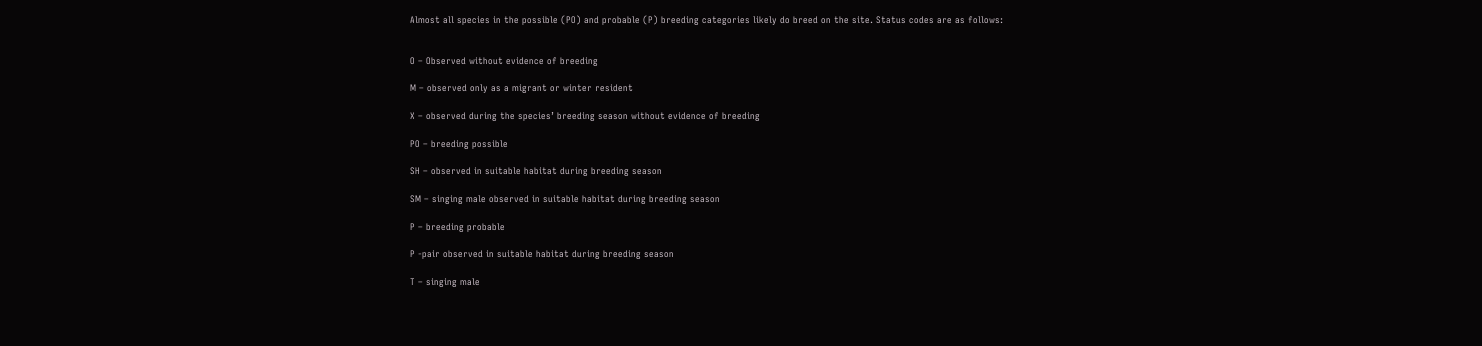Almost all species in the possible (PO) and probable (P) breeding categories likely do breed on the site. Status codes are as follows:


O – Observed without evidence of breeding

M – observed only as a migrant or winter resident

X – observed during the species’ breeding season without evidence of breeding

PO – breeding possible

SH – observed in suitable habitat during breeding season

SM – singing male observed in suitable habitat during breeding season

P – breeding probable

P -pair observed in suitable habitat during breeding season

T – singing male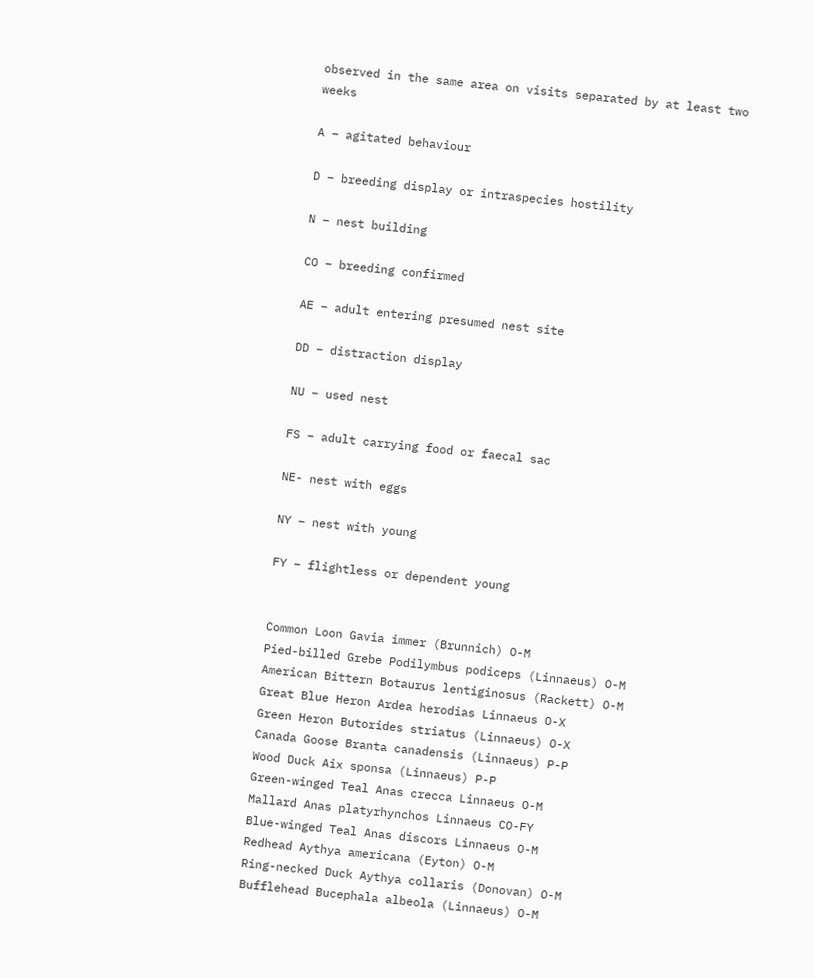observed in the same area on visits separated by at least two weeks

A – agitated behaviour

D – breeding display or intraspecies hostility

N – nest building

CO – breeding confirmed

AE – adult entering presumed nest site

DD – distraction display

NU – used nest

FS – adult carrying food or faecal sac

NE- nest with eggs

NY – nest with young

FY – flightless or dependent young


Common Loon Gavia immer (Brunnich) O-M
Pied-billed Grebe Podilymbus podiceps (Linnaeus) O-M
American Bittern Botaurus lentiginosus (Rackett) O-M
Great Blue Heron Ardea herodias Linnaeus O-X
Green Heron Butorides striatus (Linnaeus) O-X
Canada Goose Branta canadensis (Linnaeus) P-P
Wood Duck Aix sponsa (Linnaeus) P-P
Green-winged Teal Anas crecca Linnaeus O-M
Mallard Anas platyrhynchos Linnaeus CO-FY
Blue-winged Teal Anas discors Linnaeus O-M
Redhead Aythya americana (Eyton) O-M
Ring-necked Duck Aythya collaris (Donovan) O-M
Bufflehead Bucephala albeola (Linnaeus) O-M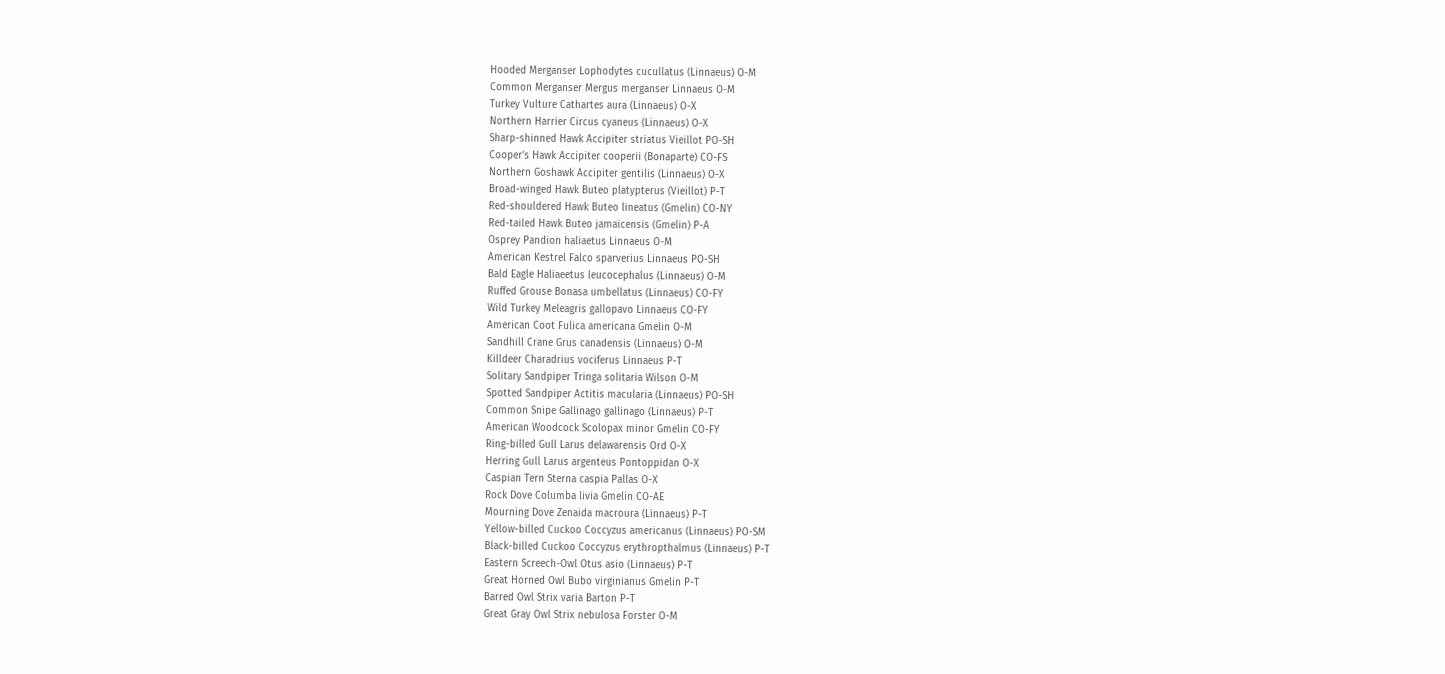Hooded Merganser Lophodytes cucullatus (Linnaeus) O-M
Common Merganser Mergus merganser Linnaeus O-M
Turkey Vulture Cathartes aura (Linnaeus) O-X
Northern Harrier Circus cyaneus (Linnaeus) O-X
Sharp-shinned Hawk Accipiter striatus Vieillot PO-SH
Cooper’s Hawk Accipiter cooperii (Bonaparte) CO-FS
Northern Goshawk Accipiter gentilis (Linnaeus) O-X
Broad-winged Hawk Buteo platypterus (Vieillot) P-T
Red-shouldered Hawk Buteo lineatus (Gmelin) CO-NY
Red-tailed Hawk Buteo jamaicensis (Gmelin) P-A
Osprey Pandion haliaetus Linnaeus O-M
American Kestrel Falco sparverius Linnaeus PO-SH
Bald Eagle Haliaeetus leucocephalus (Linnaeus) O-M
Ruffed Grouse Bonasa umbellatus (Linnaeus) CO-FY
Wild Turkey Meleagris gallopavo Linnaeus CO-FY
American Coot Fulica americana Gmelin O-M
Sandhill Crane Grus canadensis (Linnaeus) O-M
Killdeer Charadrius vociferus Linnaeus P-T
Solitary Sandpiper Tringa solitaria Wilson O-M
Spotted Sandpiper Actitis macularia (Linnaeus) PO-SH
Common Snipe Gallinago gallinago (Linnaeus) P-T
American Woodcock Scolopax minor Gmelin CO-FY
Ring-billed Gull Larus delawarensis Ord O-X
Herring Gull Larus argenteus Pontoppidan O-X
Caspian Tern Sterna caspia Pallas O-X
Rock Dove Columba livia Gmelin CO-AE
Mourning Dove Zenaida macroura (Linnaeus) P-T
Yellow-billed Cuckoo Coccyzus americanus (Linnaeus) PO-SM
Black-billed Cuckoo Coccyzus erythropthalmus (Linnaeus) P-T
Eastern Screech-Owl Otus asio (Linnaeus) P-T
Great Horned Owl Bubo virginianus Gmelin P-T
Barred Owl Strix varia Barton P-T
Great Gray Owl Strix nebulosa Forster O-M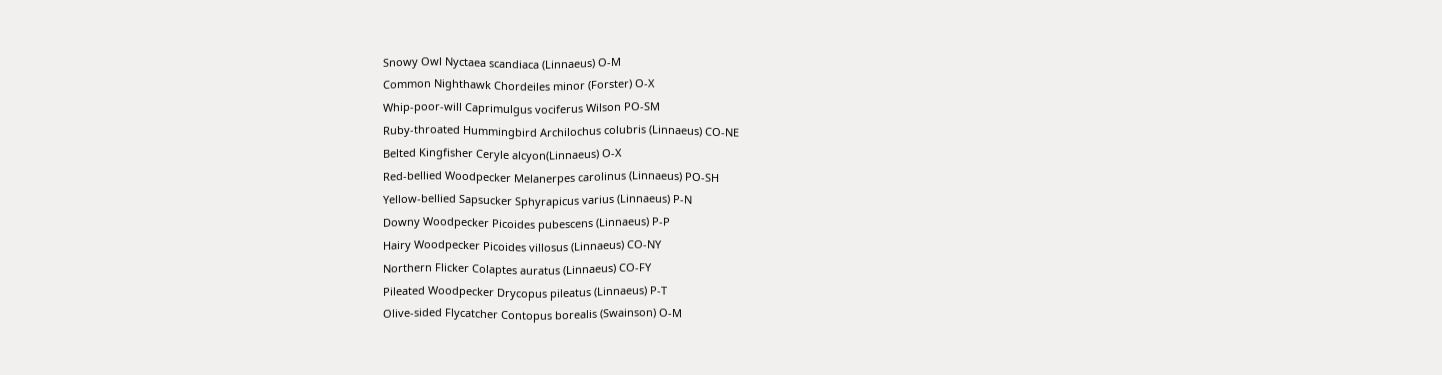Snowy Owl Nyctaea scandiaca (Linnaeus) O-M
Common Nighthawk Chordeiles minor (Forster) O-X
Whip-poor-will Caprimulgus vociferus Wilson PO-SM
Ruby-throated Hummingbird Archilochus colubris (Linnaeus) CO-NE
Belted Kingfisher Ceryle alcyon(Linnaeus) O-X
Red-bellied Woodpecker Melanerpes carolinus (Linnaeus) PO-SH
Yellow-bellied Sapsucker Sphyrapicus varius (Linnaeus) P-N
Downy Woodpecker Picoides pubescens (Linnaeus) P-P
Hairy Woodpecker Picoides villosus (Linnaeus) CO-NY
Northern Flicker Colaptes auratus (Linnaeus) CO-FY
Pileated Woodpecker Drycopus pileatus (Linnaeus) P-T
Olive-sided Flycatcher Contopus borealis (Swainson) O-M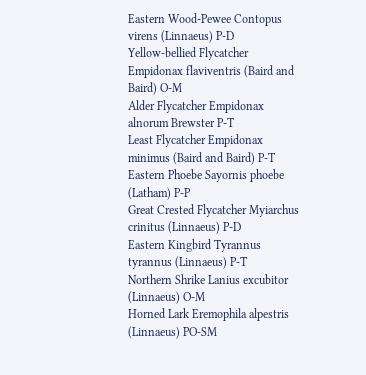Eastern Wood-Pewee Contopus virens (Linnaeus) P-D
Yellow-bellied Flycatcher Empidonax flaviventris (Baird and Baird) O-M
Alder Flycatcher Empidonax alnorum Brewster P-T
Least Flycatcher Empidonax minimus (Baird and Baird) P-T
Eastern Phoebe Sayornis phoebe (Latham) P-P
Great Crested Flycatcher Myiarchus crinitus (Linnaeus) P-D
Eastern Kingbird Tyrannus tyrannus (Linnaeus) P-T
Northern Shrike Lanius excubitor (Linnaeus) O-M
Horned Lark Eremophila alpestris (Linnaeus) PO-SM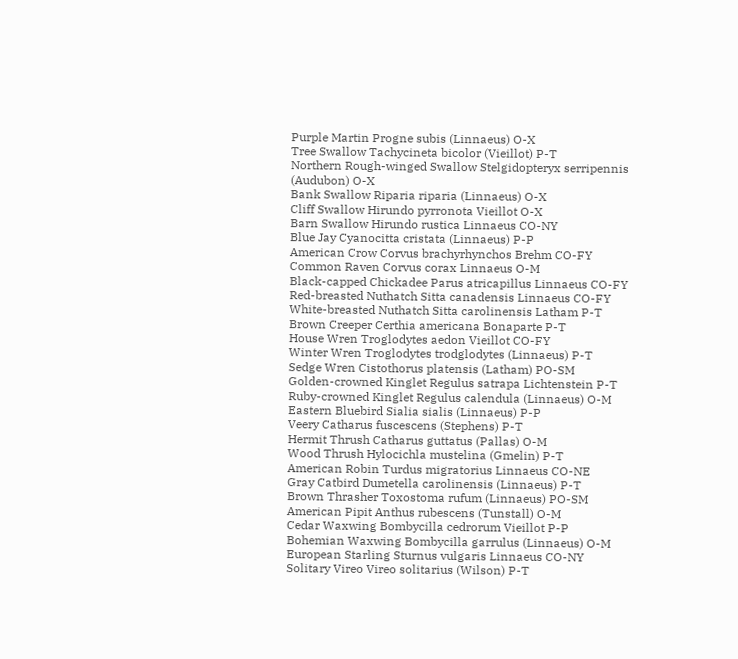Purple Martin Progne subis (Linnaeus) O-X
Tree Swallow Tachycineta bicolor (Vieillot) P-T
Northern Rough-winged Swallow Stelgidopteryx serripennis (Audubon) O-X
Bank Swallow Riparia riparia (Linnaeus) O-X
Cliff Swallow Hirundo pyrronota Vieillot O-X
Barn Swallow Hirundo rustica Linnaeus CO-NY
Blue Jay Cyanocitta cristata (Linnaeus) P-P
American Crow Corvus brachyrhynchos Brehm CO-FY
Common Raven Corvus corax Linnaeus O-M
Black-capped Chickadee Parus atricapillus Linnaeus CO-FY
Red-breasted Nuthatch Sitta canadensis Linnaeus CO-FY
White-breasted Nuthatch Sitta carolinensis Latham P-T
Brown Creeper Certhia americana Bonaparte P-T
House Wren Troglodytes aedon Vieillot CO-FY
Winter Wren Troglodytes trodglodytes (Linnaeus) P-T
Sedge Wren Cistothorus platensis (Latham) PO-SM
Golden-crowned Kinglet Regulus satrapa Lichtenstein P-T
Ruby-crowned Kinglet Regulus calendula (Linnaeus) O-M
Eastern Bluebird Sialia sialis (Linnaeus) P-P
Veery Catharus fuscescens (Stephens) P-T
Hermit Thrush Catharus guttatus (Pallas) O-M
Wood Thrush Hylocichla mustelina (Gmelin) P-T
American Robin Turdus migratorius Linnaeus CO-NE
Gray Catbird Dumetella carolinensis (Linnaeus) P-T
Brown Thrasher Toxostoma rufum (Linnaeus) PO-SM
American Pipit Anthus rubescens (Tunstall) O-M
Cedar Waxwing Bombycilla cedrorum Vieillot P-P
Bohemian Waxwing Bombycilla garrulus (Linnaeus) O-M
European Starling Sturnus vulgaris Linnaeus CO-NY
Solitary Vireo Vireo solitarius (Wilson) P-T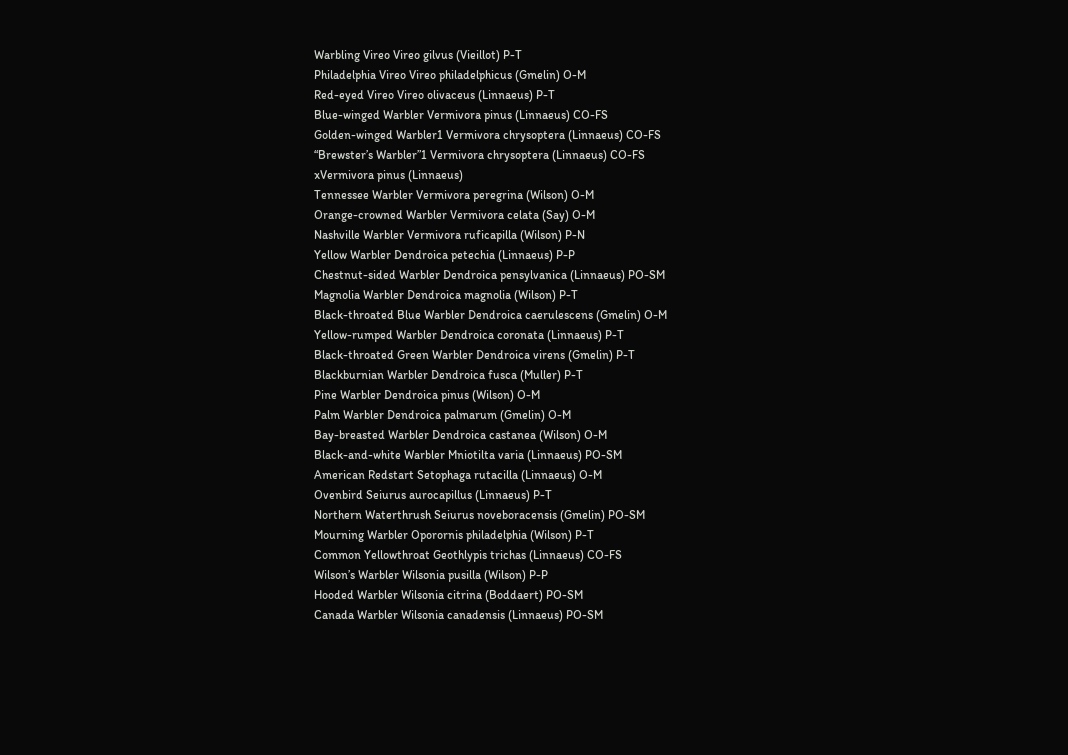Warbling Vireo Vireo gilvus (Vieillot) P-T
Philadelphia Vireo Vireo philadelphicus (Gmelin) O-M
Red-eyed Vireo Vireo olivaceus (Linnaeus) P-T
Blue-winged Warbler Vermivora pinus (Linnaeus) CO-FS
Golden-winged Warbler1 Vermivora chrysoptera (Linnaeus) CO-FS
“Brewster’s Warbler”1 Vermivora chrysoptera (Linnaeus) CO-FS
xVermivora pinus (Linnaeus)
Tennessee Warbler Vermivora peregrina (Wilson) O-M
Orange-crowned Warbler Vermivora celata (Say) O-M
Nashville Warbler Vermivora ruficapilla (Wilson) P-N
Yellow Warbler Dendroica petechia (Linnaeus) P-P
Chestnut-sided Warbler Dendroica pensylvanica (Linnaeus) PO-SM
Magnolia Warbler Dendroica magnolia (Wilson) P-T
Black-throated Blue Warbler Dendroica caerulescens (Gmelin) O-M
Yellow-rumped Warbler Dendroica coronata (Linnaeus) P-T
Black-throated Green Warbler Dendroica virens (Gmelin) P-T
Blackburnian Warbler Dendroica fusca (Muller) P-T
Pine Warbler Dendroica pinus (Wilson) O-M
Palm Warbler Dendroica palmarum (Gmelin) O-M
Bay-breasted Warbler Dendroica castanea (Wilson) O-M
Black-and-white Warbler Mniotilta varia (Linnaeus) PO-SM
American Redstart Setophaga rutacilla (Linnaeus) O-M
Ovenbird Seiurus aurocapillus (Linnaeus) P-T
Northern Waterthrush Seiurus noveboracensis (Gmelin) PO-SM
Mourning Warbler Oporornis philadelphia (Wilson) P-T
Common Yellowthroat Geothlypis trichas (Linnaeus) CO-FS
Wilson’s Warbler Wilsonia pusilla (Wilson) P-P
Hooded Warbler Wilsonia citrina (Boddaert) PO-SM
Canada Warbler Wilsonia canadensis (Linnaeus) PO-SM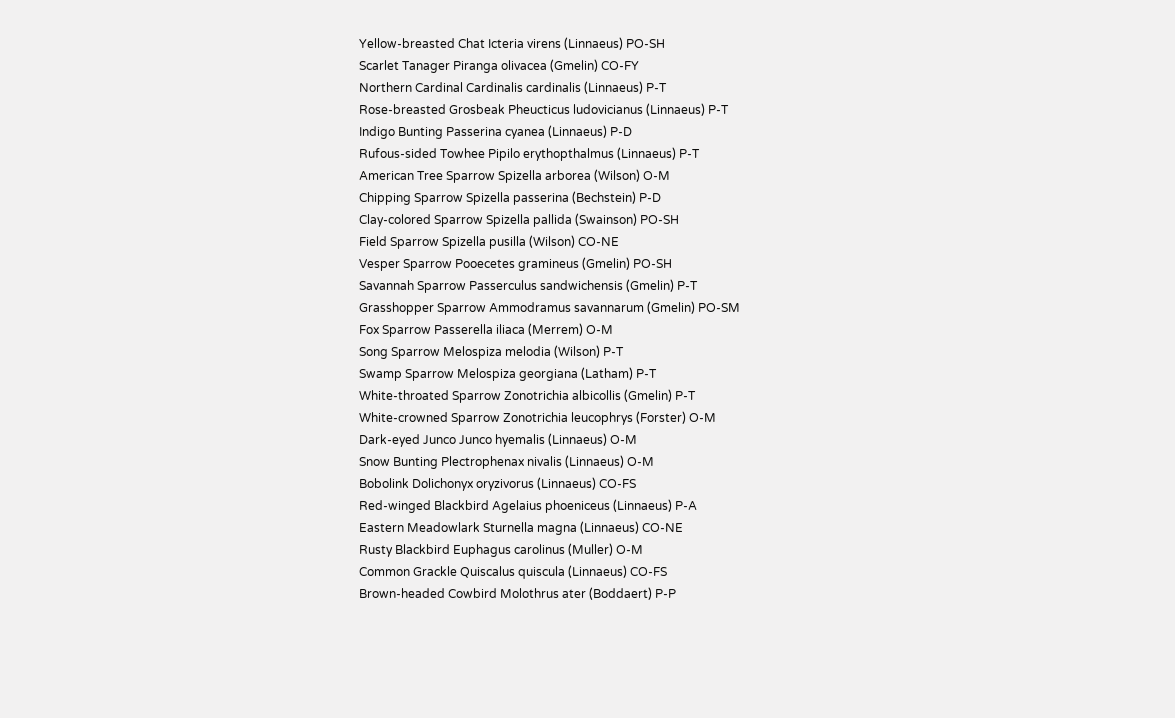Yellow-breasted Chat Icteria virens (Linnaeus) PO-SH
Scarlet Tanager Piranga olivacea (Gmelin) CO-FY
Northern Cardinal Cardinalis cardinalis (Linnaeus) P-T
Rose-breasted Grosbeak Pheucticus ludovicianus (Linnaeus) P-T
Indigo Bunting Passerina cyanea (Linnaeus) P-D
Rufous-sided Towhee Pipilo erythopthalmus (Linnaeus) P-T
American Tree Sparrow Spizella arborea (Wilson) O-M
Chipping Sparrow Spizella passerina (Bechstein) P-D
Clay-colored Sparrow Spizella pallida (Swainson) PO-SH
Field Sparrow Spizella pusilla (Wilson) CO-NE
Vesper Sparrow Pooecetes gramineus (Gmelin) PO-SH
Savannah Sparrow Passerculus sandwichensis (Gmelin) P-T
Grasshopper Sparrow Ammodramus savannarum (Gmelin) PO-SM
Fox Sparrow Passerella iliaca (Merrem) O-M
Song Sparrow Melospiza melodia (Wilson) P-T
Swamp Sparrow Melospiza georgiana (Latham) P-T
White-throated Sparrow Zonotrichia albicollis (Gmelin) P-T
White-crowned Sparrow Zonotrichia leucophrys (Forster) O-M
Dark-eyed Junco Junco hyemalis (Linnaeus) O-M
Snow Bunting Plectrophenax nivalis (Linnaeus) O-M
Bobolink Dolichonyx oryzivorus (Linnaeus) CO-FS
Red-winged Blackbird Agelaius phoeniceus (Linnaeus) P-A
Eastern Meadowlark Sturnella magna (Linnaeus) CO-NE
Rusty Blackbird Euphagus carolinus (Muller) O-M
Common Grackle Quiscalus quiscula (Linnaeus) CO-FS
Brown-headed Cowbird Molothrus ater (Boddaert) P-P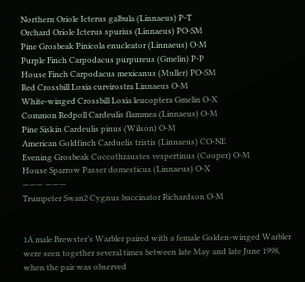Northern Oriole Icterus galbula (Linnaeus) P-T
Orchard Oriole Icterus spurius (Linnaeus) PO-SM
Pine Grosbeak Pinicola enucleator (Linnaeus) O-M
Purple Finch Carpodacus purpureus (Gmelin) P-P
House Finch Carpodacus mexicanus (Muller) PO-SM
Red Crossbill Loxia curvirostra Linnaeus O-M
White-winged Crossbill Loxia leucoptera Gmelin O-X
Common Redpoll Cardeulis flammea (Linnaeus) O-M
Pine Siskin Cardeulis pinus (Wilson) O-M
American Goldfinch Carduelis tristis (Linnaeus) CO-NE
Evening Grosbeak Coccothraustes vespertinus (Cooper) O-M
House Sparrow Passer domesticus (Linnaeus) O-X
——— ———
Trumpeter Swan2 Cygnus buccinator Richardson O-M


1A male Brewster’s Warbler paired with a female Golden-winged Warbler were seen together several times between late May and late June 1998, when the pair was observed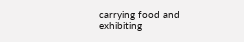carrying food and exhibiting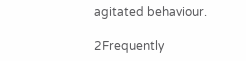agitated behaviour.

2Frequently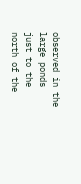observed in the large ponds just to the north of the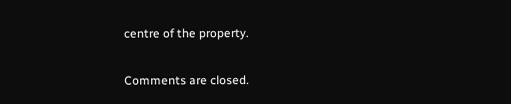centre of the property.

Comments are closed.